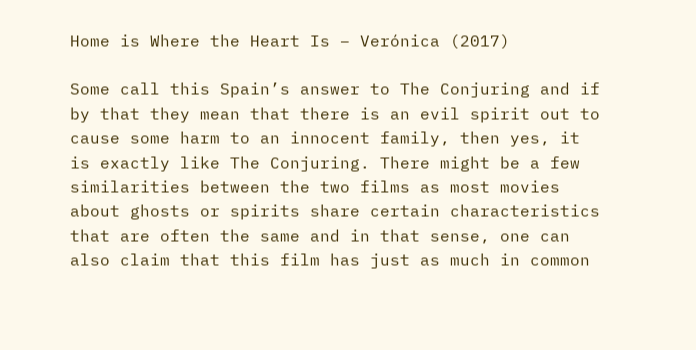Home is Where the Heart Is – Verónica (2017)

Some call this Spain’s answer to The Conjuring and if by that they mean that there is an evil spirit out to cause some harm to an innocent family, then yes, it is exactly like The Conjuring. There might be a few similarities between the two films as most movies about ghosts or spirits share certain characteristics that are often the same and in that sense, one can also claim that this film has just as much in common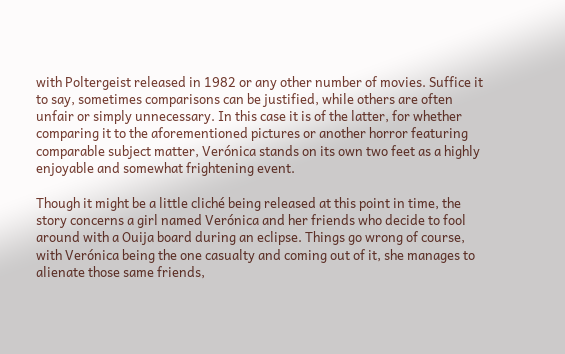with Poltergeist released in 1982 or any other number of movies. Suffice it to say, sometimes comparisons can be justified, while others are often unfair or simply unnecessary. In this case it is of the latter, for whether comparing it to the aforementioned pictures or another horror featuring comparable subject matter, Verónica stands on its own two feet as a highly enjoyable and somewhat frightening event.

Though it might be a little cliché being released at this point in time, the story concerns a girl named Verónica and her friends who decide to fool around with a Ouija board during an eclipse. Things go wrong of course, with Verónica being the one casualty and coming out of it, she manages to alienate those same friends,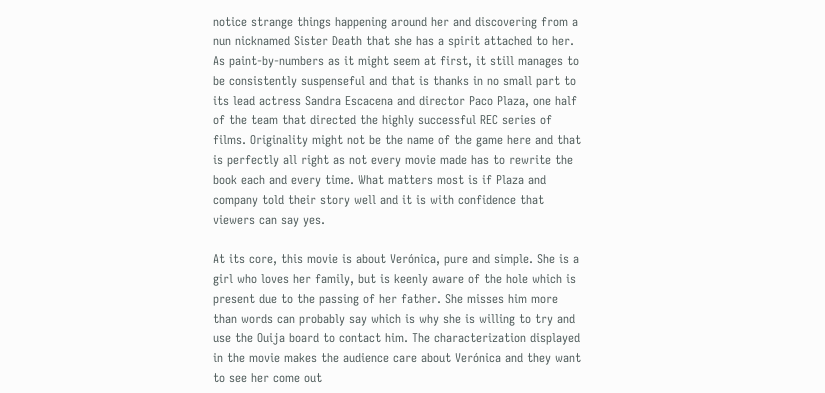notice strange things happening around her and discovering from a nun nicknamed Sister Death that she has a spirit attached to her. As paint-by-numbers as it might seem at first, it still manages to be consistently suspenseful and that is thanks in no small part to its lead actress Sandra Escacena and director Paco Plaza, one half of the team that directed the highly successful REC series of films. Originality might not be the name of the game here and that is perfectly all right as not every movie made has to rewrite the book each and every time. What matters most is if Plaza and company told their story well and it is with confidence that viewers can say yes.

At its core, this movie is about Verónica, pure and simple. She is a girl who loves her family, but is keenly aware of the hole which is present due to the passing of her father. She misses him more than words can probably say which is why she is willing to try and use the Ouija board to contact him. The characterization displayed in the movie makes the audience care about Verónica and they want to see her come out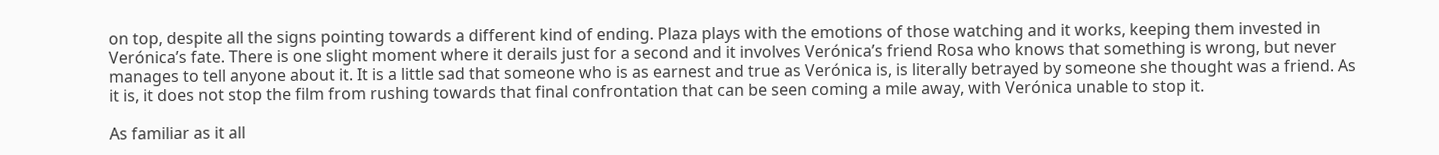on top, despite all the signs pointing towards a different kind of ending. Plaza plays with the emotions of those watching and it works, keeping them invested in Verónica’s fate. There is one slight moment where it derails just for a second and it involves Verónica’s friend Rosa who knows that something is wrong, but never manages to tell anyone about it. It is a little sad that someone who is as earnest and true as Verónica is, is literally betrayed by someone she thought was a friend. As it is, it does not stop the film from rushing towards that final confrontation that can be seen coming a mile away, with Verónica unable to stop it.

As familiar as it all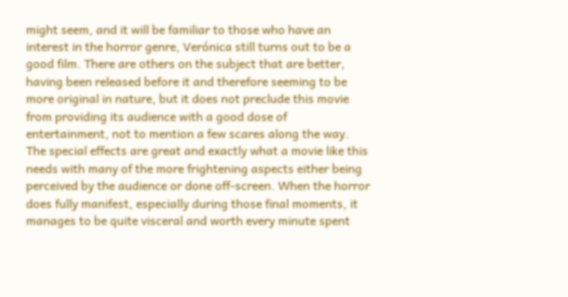might seem, and it will be familiar to those who have an interest in the horror genre, Verónica still turns out to be a good film. There are others on the subject that are better, having been released before it and therefore seeming to be more original in nature, but it does not preclude this movie from providing its audience with a good dose of entertainment, not to mention a few scares along the way. The special effects are great and exactly what a movie like this needs with many of the more frightening aspects either being perceived by the audience or done off-screen. When the horror does fully manifest, especially during those final moments, it manages to be quite visceral and worth every minute spent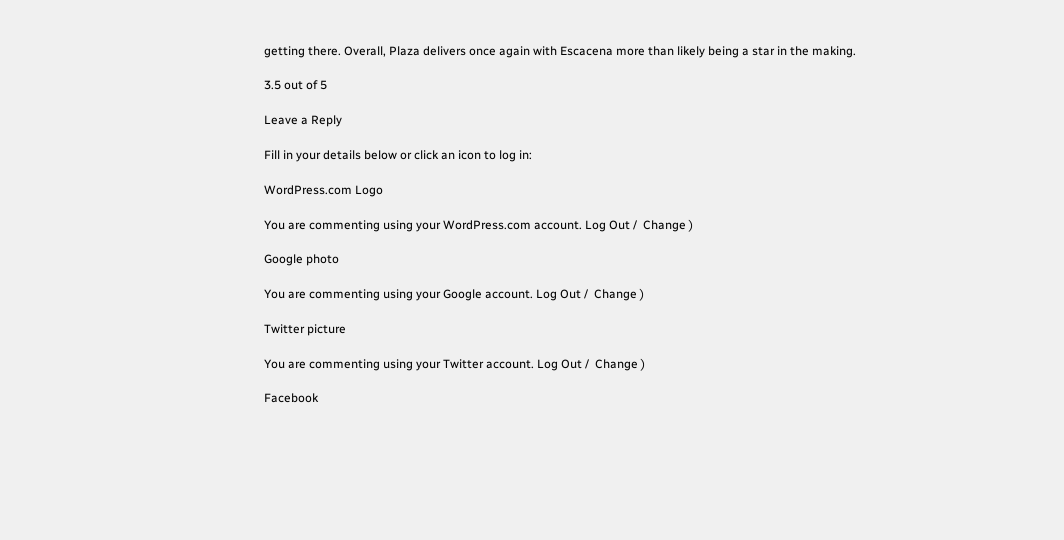getting there. Overall, Plaza delivers once again with Escacena more than likely being a star in the making.

3.5 out of 5

Leave a Reply

Fill in your details below or click an icon to log in:

WordPress.com Logo

You are commenting using your WordPress.com account. Log Out /  Change )

Google photo

You are commenting using your Google account. Log Out /  Change )

Twitter picture

You are commenting using your Twitter account. Log Out /  Change )

Facebook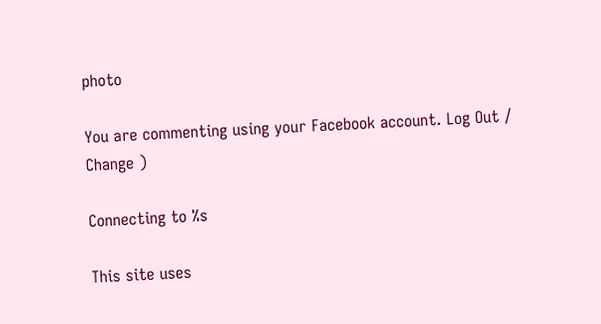photo

You are commenting using your Facebook account. Log Out /  Change )

Connecting to %s

This site uses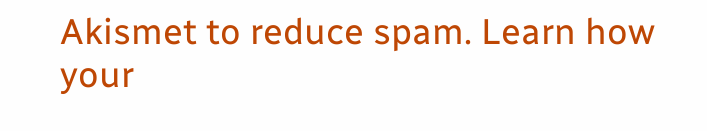Akismet to reduce spam. Learn how your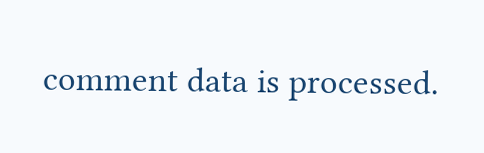comment data is processed.